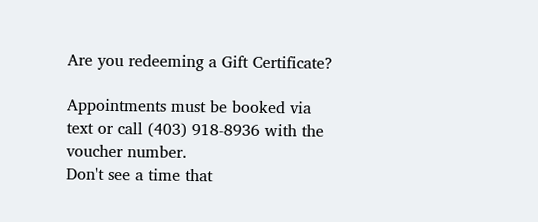Are you redeeming a Gift Certificate?

Appointments must be booked via text or call (403) 918-8936 with the voucher number.
Don't see a time that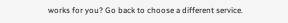works for you? Go back to choose a different service.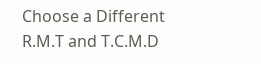Choose a Different R.M.T and T.C.M.D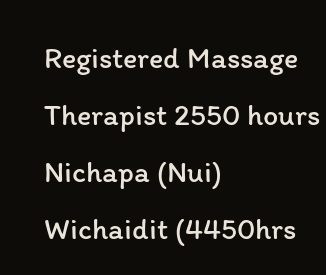Registered Massage Therapist 2550 hours
Nichapa (Nui) Wichaidit (4450hrs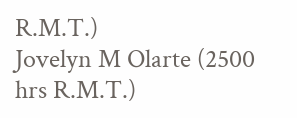R.M.T.)
Jovelyn M Olarte (2500 hrs R.M.T.)